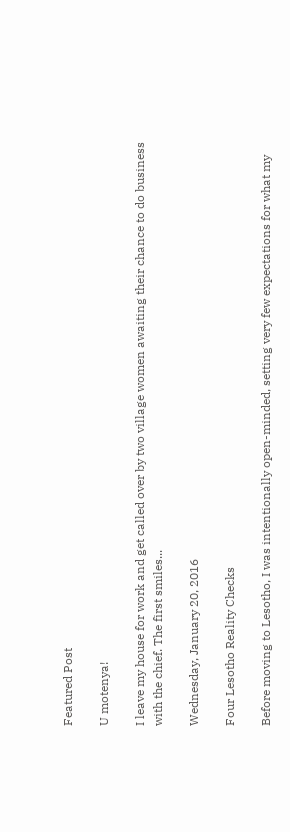Featured Post

U motenya!

I leave my house for work and get called over by two village women awaiting their chance to do business with the chief. The first smiles...

Wednesday, January 20, 2016

Four Lesotho Reality Checks

Before moving to Lesotho, I was intentionally open-minded, setting very few expectations for what my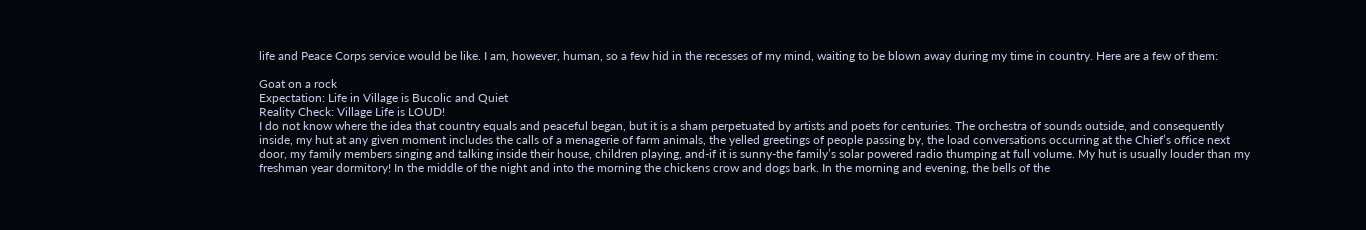life and Peace Corps service would be like. I am, however, human, so a few hid in the recesses of my mind, waiting to be blown away during my time in country. Here are a few of them:

Goat on a rock
Expectation: Life in Village is Bucolic and Quiet
Reality Check: Village Life is LOUD!
I do not know where the idea that country equals and peaceful began, but it is a sham perpetuated by artists and poets for centuries. The orchestra of sounds outside, and consequently inside, my hut at any given moment includes the calls of a menagerie of farm animals, the yelled greetings of people passing by, the load conversations occurring at the Chief’s office next door, my family members singing and talking inside their house, children playing, and-if it is sunny-the family’s solar powered radio thumping at full volume. My hut is usually louder than my freshman year dormitory! In the middle of the night and into the morning the chickens crow and dogs bark. In the morning and evening, the bells of the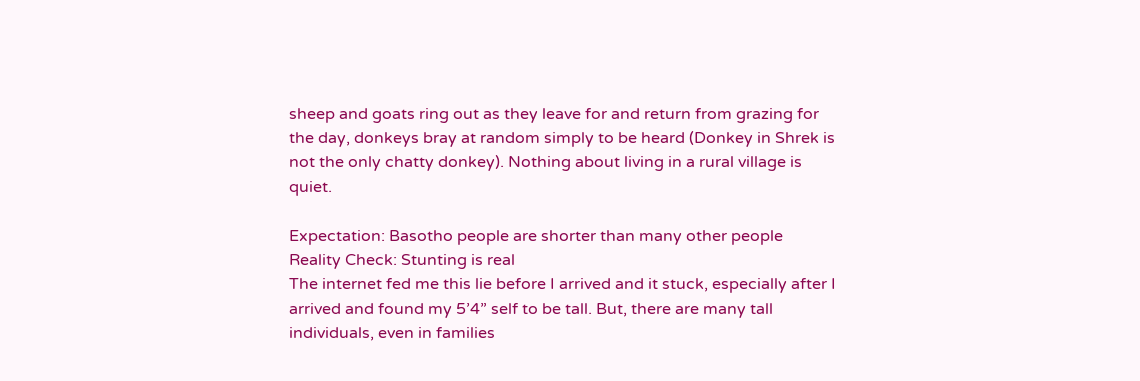sheep and goats ring out as they leave for and return from grazing for the day, donkeys bray at random simply to be heard (Donkey in Shrek is not the only chatty donkey). Nothing about living in a rural village is quiet.

Expectation: Basotho people are shorter than many other people
Reality Check: Stunting is real
The internet fed me this lie before I arrived and it stuck, especially after I arrived and found my 5’4” self to be tall. But, there are many tall individuals, even in families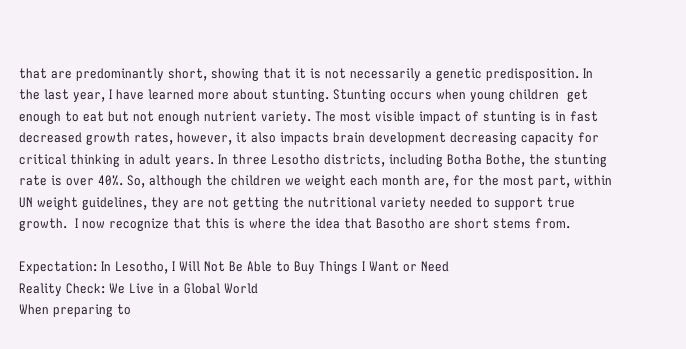that are predominantly short, showing that it is not necessarily a genetic predisposition. In the last year, I have learned more about stunting. Stunting occurs when young children  get enough to eat but not enough nutrient variety. The most visible impact of stunting is in fast decreased growth rates, however, it also impacts brain development decreasing capacity for critical thinking in adult years. In three Lesotho districts, including Botha Bothe, the stunting rate is over 40%. So, although the children we weight each month are, for the most part, within UN weight guidelines, they are not getting the nutritional variety needed to support true growth.  I now recognize that this is where the idea that Basotho are short stems from.

Expectation: In Lesotho, I Will Not Be Able to Buy Things I Want or Need
Reality Check: We Live in a Global World
When preparing to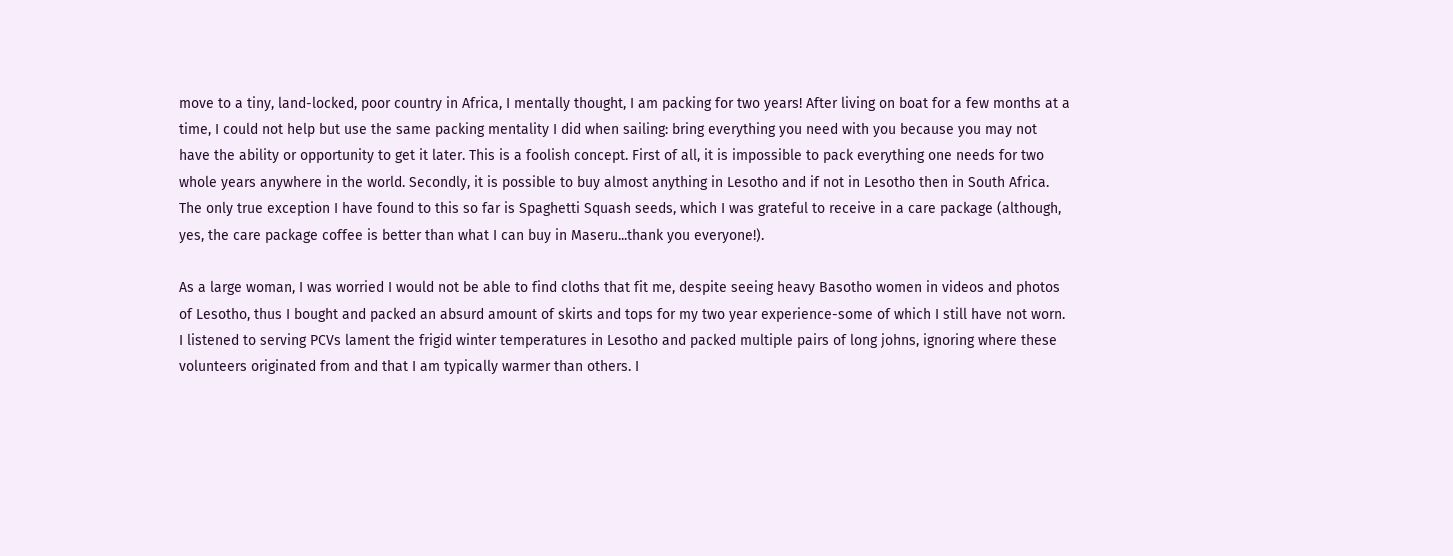move to a tiny, land-locked, poor country in Africa, I mentally thought, I am packing for two years! After living on boat for a few months at a time, I could not help but use the same packing mentality I did when sailing: bring everything you need with you because you may not have the ability or opportunity to get it later. This is a foolish concept. First of all, it is impossible to pack everything one needs for two whole years anywhere in the world. Secondly, it is possible to buy almost anything in Lesotho and if not in Lesotho then in South Africa. The only true exception I have found to this so far is Spaghetti Squash seeds, which I was grateful to receive in a care package (although, yes, the care package coffee is better than what I can buy in Maseru...thank you everyone!).

As a large woman, I was worried I would not be able to find cloths that fit me, despite seeing heavy Basotho women in videos and photos of Lesotho, thus I bought and packed an absurd amount of skirts and tops for my two year experience-some of which I still have not worn. I listened to serving PCVs lament the frigid winter temperatures in Lesotho and packed multiple pairs of long johns, ignoring where these volunteers originated from and that I am typically warmer than others. I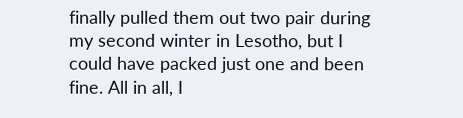finally pulled them out two pair during my second winter in Lesotho, but I could have packed just one and been fine. All in all, I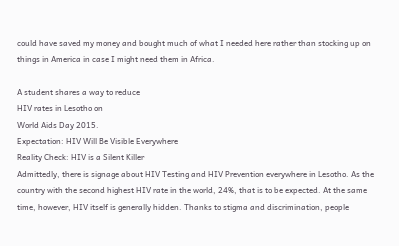could have saved my money and bought much of what I needed here rather than stocking up on things in America in case I might need them in Africa.

A student shares a way to reduce
HIV rates in Lesotho on
World Aids Day 2015.
Expectation: HIV Will Be Visible Everywhere
Reality Check: HIV is a Silent Killer
Admittedly, there is signage about HIV Testing and HIV Prevention everywhere in Lesotho. As the country with the second highest HIV rate in the world, 24%, that is to be expected. At the same time, however, HIV itself is generally hidden. Thanks to stigma and discrimination, people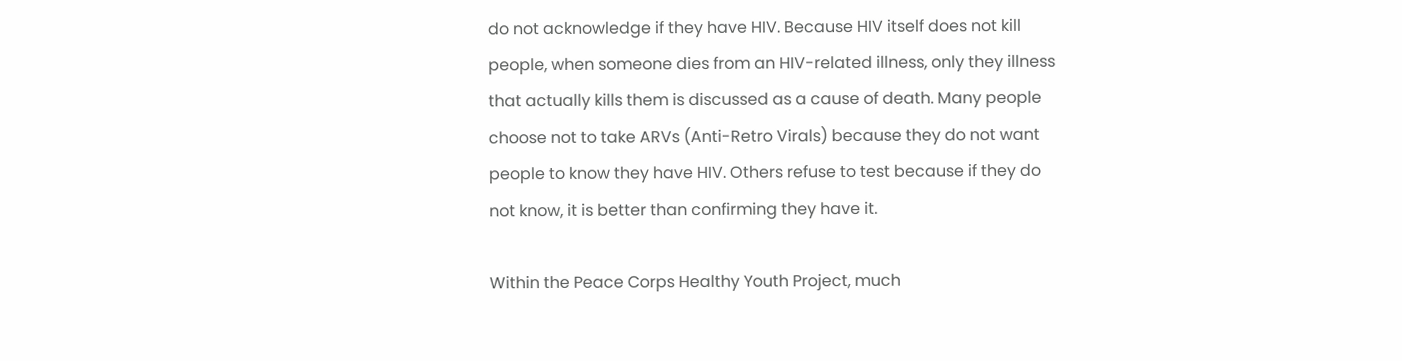do not acknowledge if they have HIV. Because HIV itself does not kill people, when someone dies from an HIV-related illness, only they illness that actually kills them is discussed as a cause of death. Many people choose not to take ARVs (Anti-Retro Virals) because they do not want people to know they have HIV. Others refuse to test because if they do not know, it is better than confirming they have it.

Within the Peace Corps Healthy Youth Project, much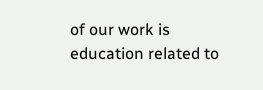of our work is education related to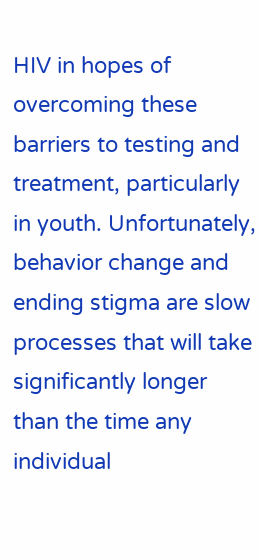HIV in hopes of overcoming these barriers to testing and treatment, particularly in youth. Unfortunately, behavior change and ending stigma are slow processes that will take significantly longer than the time any individual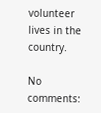volunteer lives in the country.

No comments: